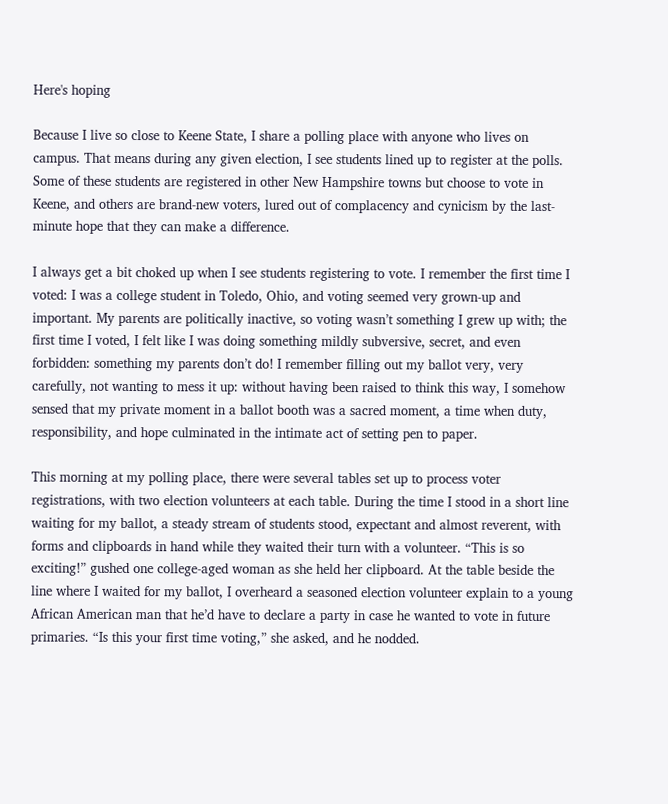Here's hoping

Because I live so close to Keene State, I share a polling place with anyone who lives on campus. That means during any given election, I see students lined up to register at the polls. Some of these students are registered in other New Hampshire towns but choose to vote in Keene, and others are brand-new voters, lured out of complacency and cynicism by the last-minute hope that they can make a difference.

I always get a bit choked up when I see students registering to vote. I remember the first time I voted: I was a college student in Toledo, Ohio, and voting seemed very grown-up and important. My parents are politically inactive, so voting wasn’t something I grew up with; the first time I voted, I felt like I was doing something mildly subversive, secret, and even forbidden: something my parents don’t do! I remember filling out my ballot very, very carefully, not wanting to mess it up: without having been raised to think this way, I somehow sensed that my private moment in a ballot booth was a sacred moment, a time when duty, responsibility, and hope culminated in the intimate act of setting pen to paper.

This morning at my polling place, there were several tables set up to process voter registrations, with two election volunteers at each table. During the time I stood in a short line waiting for my ballot, a steady stream of students stood, expectant and almost reverent, with forms and clipboards in hand while they waited their turn with a volunteer. “This is so exciting!” gushed one college-aged woman as she held her clipboard. At the table beside the line where I waited for my ballot, I overheard a seasoned election volunteer explain to a young African American man that he’d have to declare a party in case he wanted to vote in future primaries. “Is this your first time voting,” she asked, and he nodded.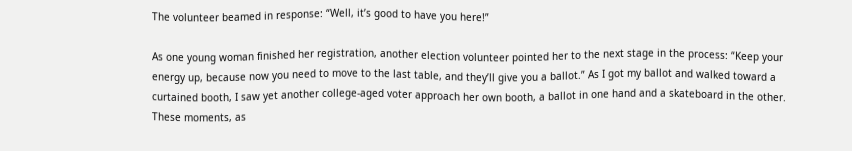The volunteer beamed in response: “Well, it’s good to have you here!”

As one young woman finished her registration, another election volunteer pointed her to the next stage in the process: “Keep your energy up, because now you need to move to the last table, and they’ll give you a ballot.” As I got my ballot and walked toward a curtained booth, I saw yet another college-aged voter approach her own booth, a ballot in one hand and a skateboard in the other. These moments, as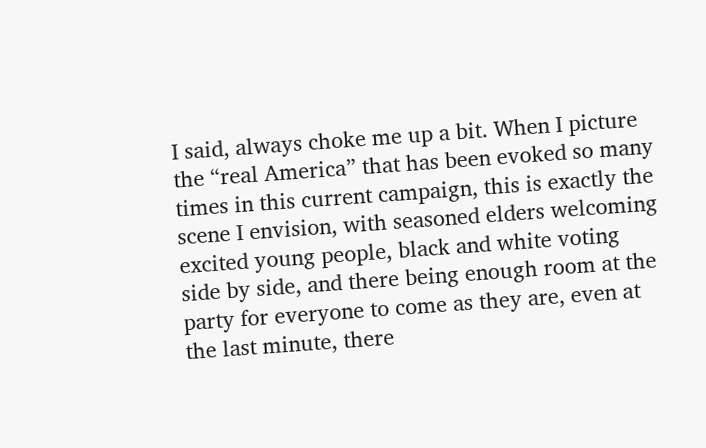I said, always choke me up a bit. When I picture the “real America” that has been evoked so many times in this current campaign, this is exactly the scene I envision, with seasoned elders welcoming excited young people, black and white voting side by side, and there being enough room at the party for everyone to come as they are, even at the last minute, there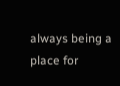always being a place for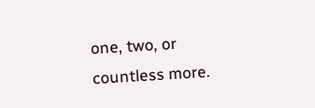one, two, or countless more.